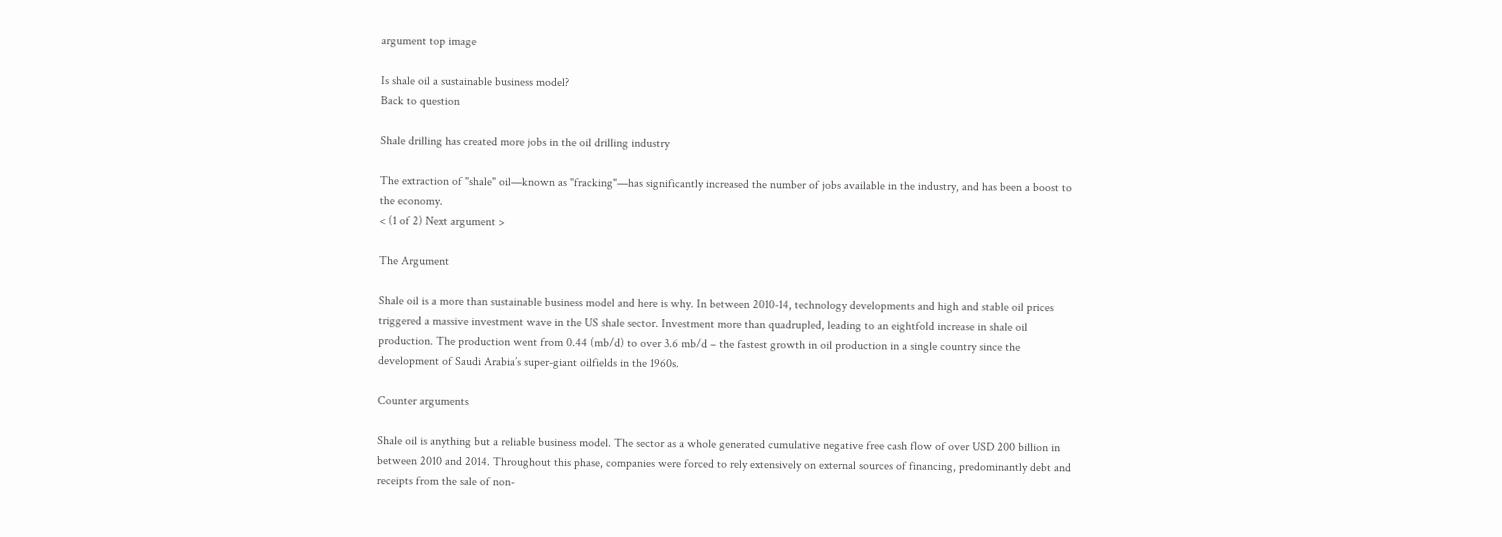argument top image

Is shale oil a sustainable business model?
Back to question

Shale drilling has created more jobs in the oil drilling industry

The extraction of "shale" oil—known as "fracking"—has significantly increased the number of jobs available in the industry, and has been a boost to the economy.
< (1 of 2) Next argument >

The Argument

Shale oil is a more than sustainable business model and here is why. In between 2010-14, technology developments and high and stable oil prices triggered a massive investment wave in the US shale sector. Investment more than quadrupled, leading to an eightfold increase in shale oil production. The production went from 0.44 (mb/d) to over 3.6 mb/d – the fastest growth in oil production in a single country since the development of Saudi Arabia’s super-giant oilfields in the 1960s.

Counter arguments

Shale oil is anything but a reliable business model. The sector as a whole generated cumulative negative free cash flow of over USD 200 billion in between 2010 and 2014. Throughout this phase, companies were forced to rely extensively on external sources of financing, predominantly debt and receipts from the sale of non-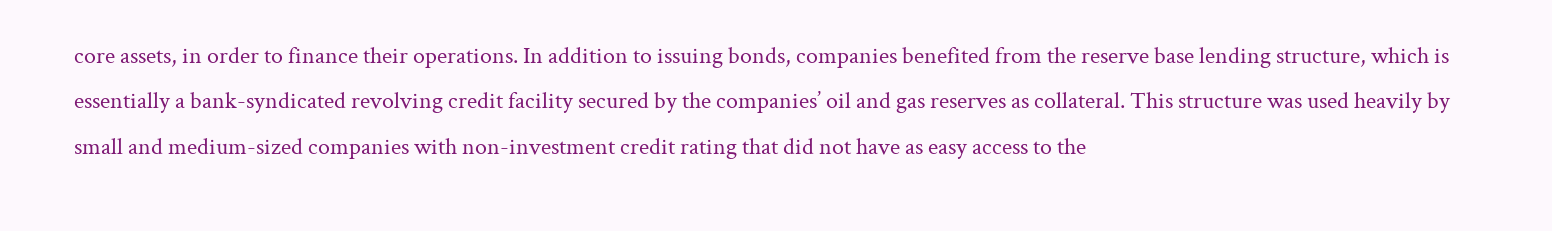core assets, in order to finance their operations. In addition to issuing bonds, companies benefited from the reserve base lending structure, which is essentially a bank-syndicated revolving credit facility secured by the companies’ oil and gas reserves as collateral. This structure was used heavily by small and medium-sized companies with non-investment credit rating that did not have as easy access to the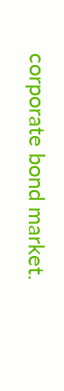corporate bond market.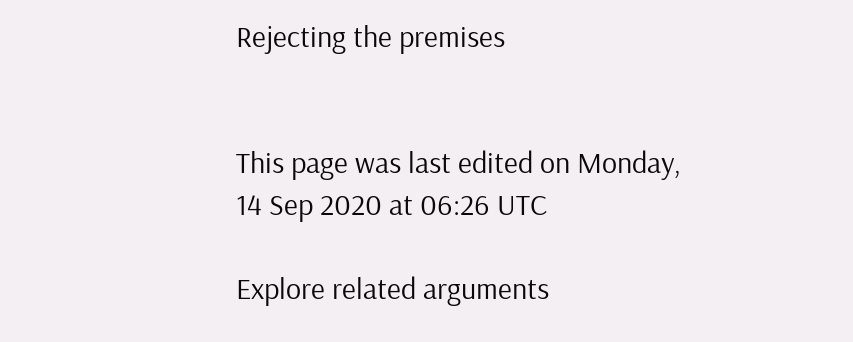Rejecting the premises


This page was last edited on Monday, 14 Sep 2020 at 06:26 UTC

Explore related arguments